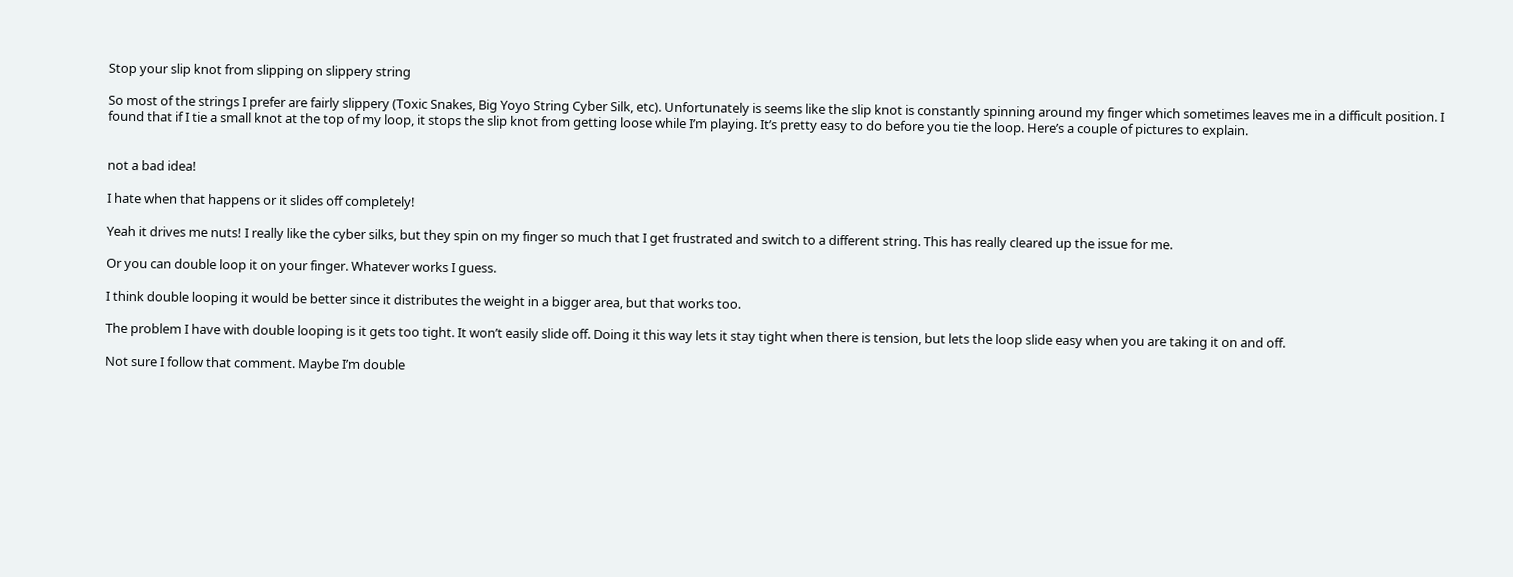Stop your slip knot from slipping on slippery string

So most of the strings I prefer are fairly slippery (Toxic Snakes, Big Yoyo String Cyber Silk, etc). Unfortunately is seems like the slip knot is constantly spinning around my finger which sometimes leaves me in a difficult position. I found that if I tie a small knot at the top of my loop, it stops the slip knot from getting loose while I’m playing. It’s pretty easy to do before you tie the loop. Here’s a couple of pictures to explain.


not a bad idea!

I hate when that happens or it slides off completely!

Yeah it drives me nuts! I really like the cyber silks, but they spin on my finger so much that I get frustrated and switch to a different string. This has really cleared up the issue for me.

Or you can double loop it on your finger. Whatever works I guess.

I think double looping it would be better since it distributes the weight in a bigger area, but that works too.

The problem I have with double looping is it gets too tight. It won’t easily slide off. Doing it this way lets it stay tight when there is tension, but lets the loop slide easy when you are taking it on and off.

Not sure I follow that comment. Maybe I’m double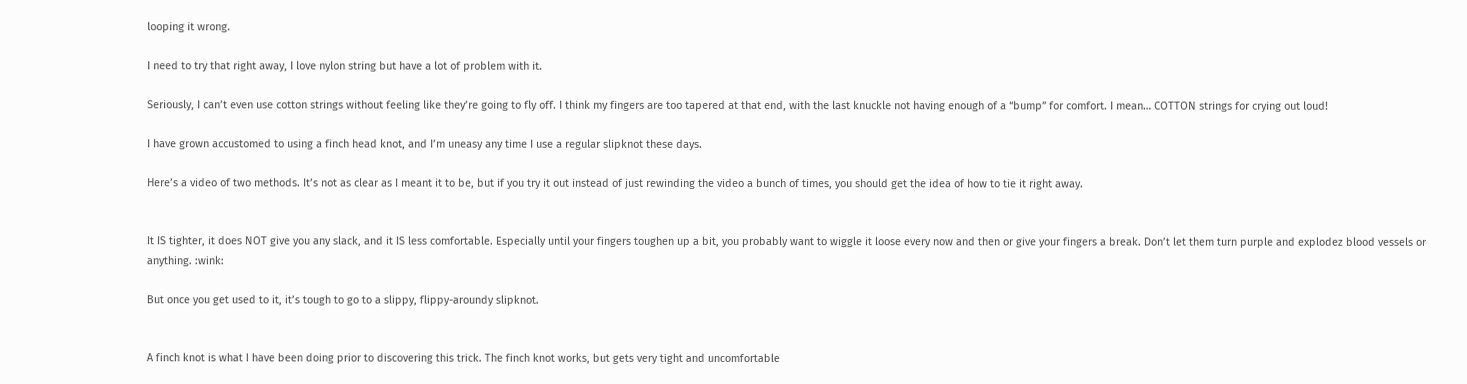looping it wrong.

I need to try that right away, I love nylon string but have a lot of problem with it.

Seriously, I can’t even use cotton strings without feeling like they’re going to fly off. I think my fingers are too tapered at that end, with the last knuckle not having enough of a “bump” for comfort. I mean… COTTON strings for crying out loud!

I have grown accustomed to using a finch head knot, and I’m uneasy any time I use a regular slipknot these days.

Here’s a video of two methods. It’s not as clear as I meant it to be, but if you try it out instead of just rewinding the video a bunch of times, you should get the idea of how to tie it right away.


It IS tighter, it does NOT give you any slack, and it IS less comfortable. Especially until your fingers toughen up a bit, you probably want to wiggle it loose every now and then or give your fingers a break. Don’t let them turn purple and explodez blood vessels or anything. :wink:

But once you get used to it, it’s tough to go to a slippy, flippy-aroundy slipknot.


A finch knot is what I have been doing prior to discovering this trick. The finch knot works, but gets very tight and uncomfortable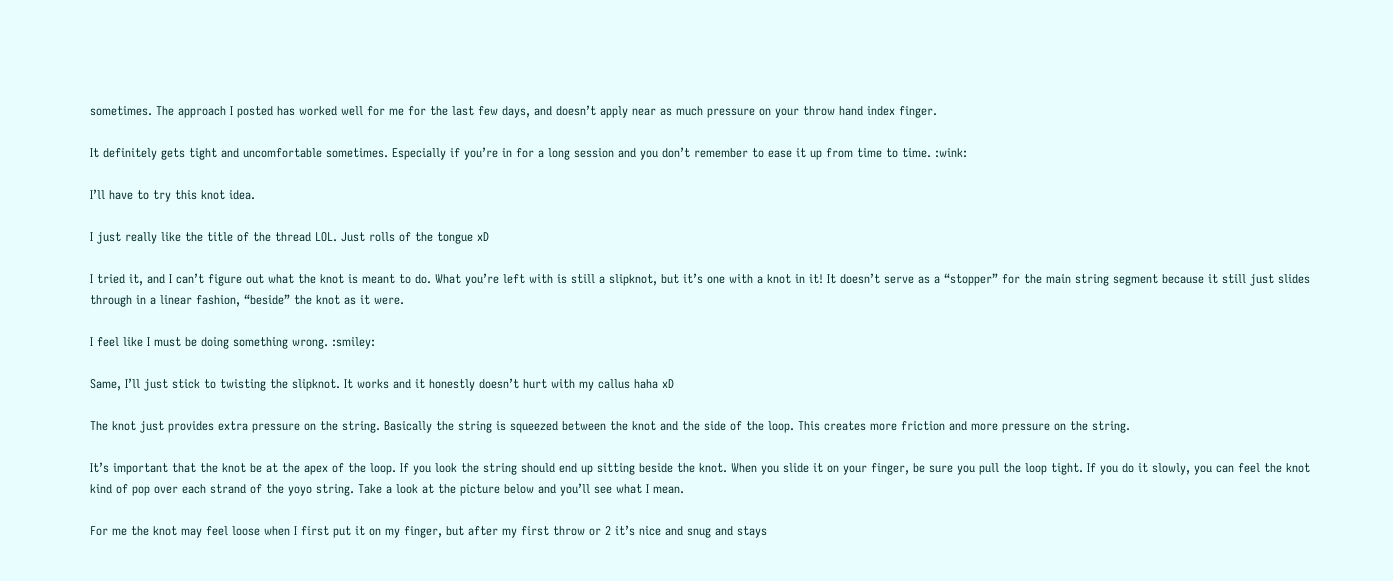sometimes. The approach I posted has worked well for me for the last few days, and doesn’t apply near as much pressure on your throw hand index finger.

It definitely gets tight and uncomfortable sometimes. Especially if you’re in for a long session and you don’t remember to ease it up from time to time. :wink:

I’ll have to try this knot idea.

I just really like the title of the thread LOL. Just rolls of the tongue xD

I tried it, and I can’t figure out what the knot is meant to do. What you’re left with is still a slipknot, but it’s one with a knot in it! It doesn’t serve as a “stopper” for the main string segment because it still just slides through in a linear fashion, “beside” the knot as it were.

I feel like I must be doing something wrong. :smiley:

Same, I’ll just stick to twisting the slipknot. It works and it honestly doesn’t hurt with my callus haha xD

The knot just provides extra pressure on the string. Basically the string is squeezed between the knot and the side of the loop. This creates more friction and more pressure on the string.

It’s important that the knot be at the apex of the loop. If you look the string should end up sitting beside the knot. When you slide it on your finger, be sure you pull the loop tight. If you do it slowly, you can feel the knot kind of pop over each strand of the yoyo string. Take a look at the picture below and you’ll see what I mean.

For me the knot may feel loose when I first put it on my finger, but after my first throw or 2 it’s nice and snug and stays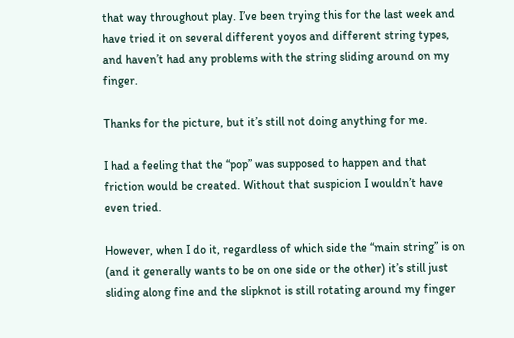that way throughout play. I’ve been trying this for the last week and have tried it on several different yoyos and different string types, and haven’t had any problems with the string sliding around on my finger.

Thanks for the picture, but it’s still not doing anything for me.

I had a feeling that the “pop” was supposed to happen and that friction would be created. Without that suspicion I wouldn’t have even tried.

However, when I do it, regardless of which side the “main string” is on (and it generally wants to be on one side or the other) it’s still just sliding along fine and the slipknot is still rotating around my finger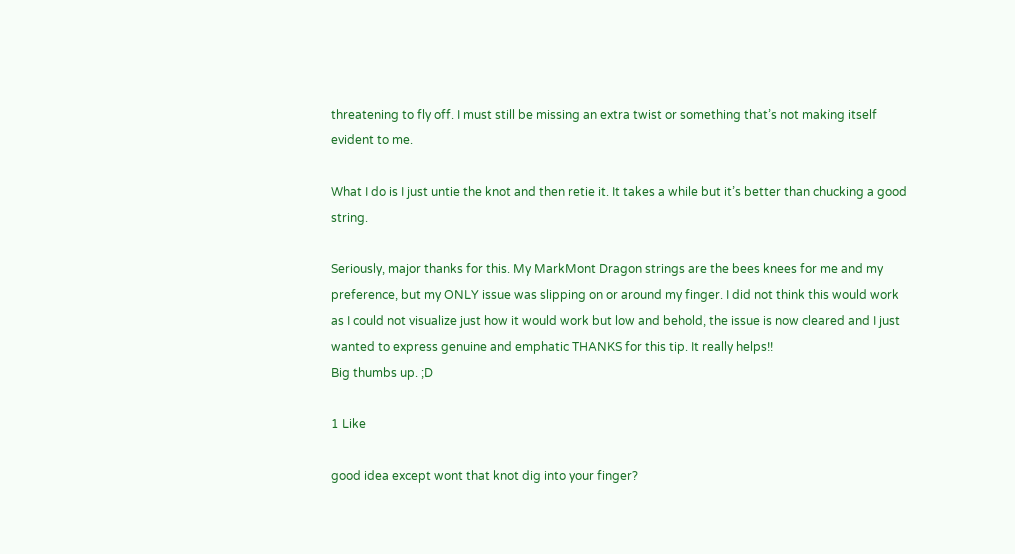threatening to fly off. I must still be missing an extra twist or something that’s not making itself evident to me.

What I do is I just untie the knot and then retie it. It takes a while but it’s better than chucking a good string.

Seriously, major thanks for this. My MarkMont Dragon strings are the bees knees for me and my preference, but my ONLY issue was slipping on or around my finger. I did not think this would work as I could not visualize just how it would work but low and behold, the issue is now cleared and I just wanted to express genuine and emphatic THANKS for this tip. It really helps!!
Big thumbs up. ;D

1 Like

good idea except wont that knot dig into your finger?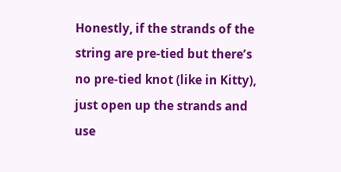Honestly, if the strands of the string are pre-tied but there’s no pre-tied knot (like in Kitty), just open up the strands and use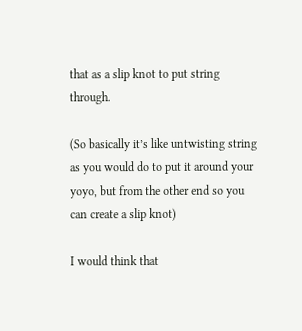that as a slip knot to put string through.

(So basically it’s like untwisting string as you would do to put it around your yoyo, but from the other end so you can create a slip knot)

I would think that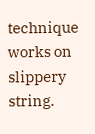technique works on slippery string.